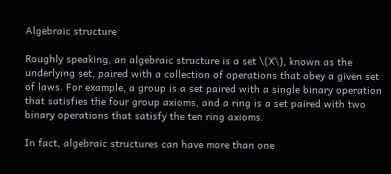Algebraic structure

Roughly speaking, an algebraic structure is a set \(X\), known as the underlying set, paired with a collection of operations that obey a given set of laws. For example, a group is a set paired with a single binary operation that satisfies the four group axioms, and a ring is a set paired with two binary operations that satisfy the ten ring axioms.

In fact, algebraic structures can have more than one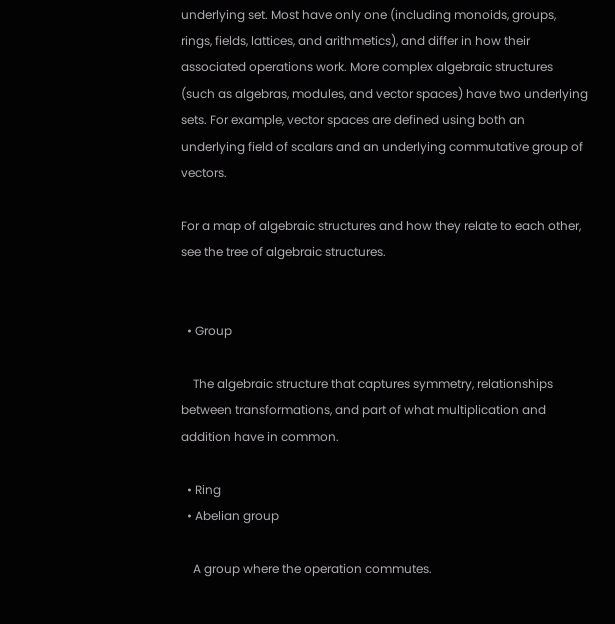underlying set. Most have only one (including monoids, groups, rings, fields, lattices, and arithmetics), and differ in how their associated operations work. More complex algebraic structures (such as algebras, modules, and vector spaces) have two underlying sets. For example, vector spaces are defined using both an underlying field of scalars and an underlying commutative group of vectors.

For a map of algebraic structures and how they relate to each other, see the tree of algebraic structures.


  • Group

    The algebraic structure that captures symmetry, relationships between transformations, and part of what multiplication and addition have in common.

  • Ring
  • Abelian group

    A group where the operation commutes.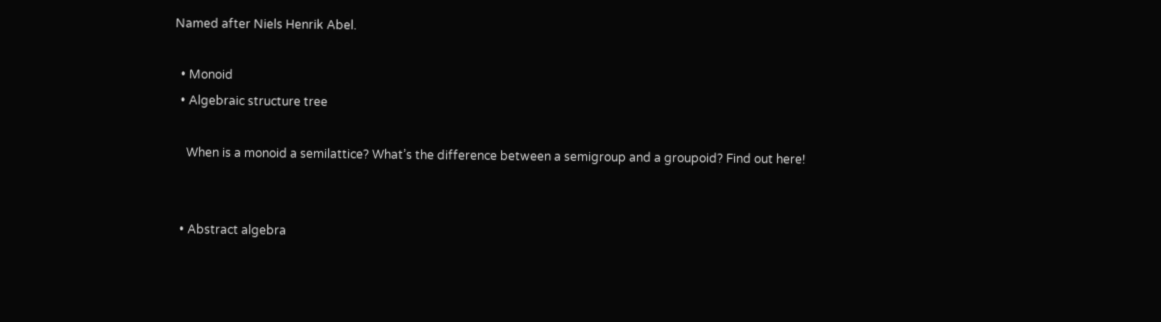Named after Niels Henrik Abel.

  • Monoid
  • Algebraic structure tree

    When is a monoid a semilattice? What’s the difference between a semigroup and a groupoid? Find out here!


  • Abstract algebra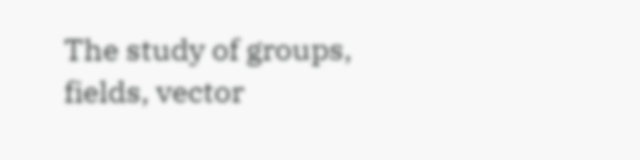The study of groups, fields, vector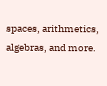spaces, arithmetics, algebras, and more.